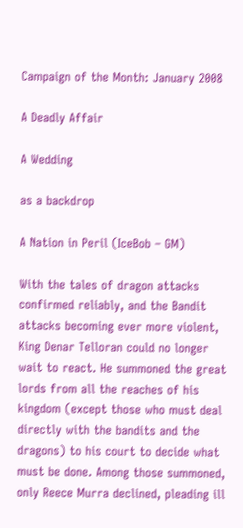Campaign of the Month: January 2008

A Deadly Affair

A Wedding

as a backdrop

A Nation in Peril (IceBob – GM)

With the tales of dragon attacks confirmed reliably, and the Bandit attacks becoming ever more violent, King Denar Telloran could no longer wait to react. He summoned the great lords from all the reaches of his kingdom (except those who must deal directly with the bandits and the dragons) to his court to decide what must be done. Among those summoned, only Reece Murra declined, pleading ill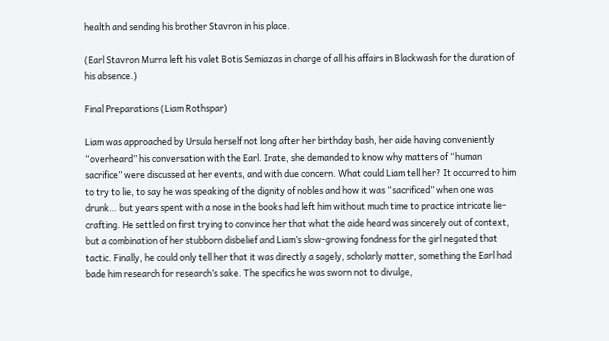health and sending his brother Stavron in his place.

(Earl Stavron Murra left his valet Botis Semiazas in charge of all his affairs in Blackwash for the duration of his absence.)

Final Preparations (Liam Rothspar)

Liam was approached by Ursula herself not long after her birthday bash, her aide having conveniently “overheard” his conversation with the Earl. Irate, she demanded to know why matters of “human sacrifice” were discussed at her events, and with due concern. What could Liam tell her? It occurred to him to try to lie, to say he was speaking of the dignity of nobles and how it was “sacrificed” when one was drunk… but years spent with a nose in the books had left him without much time to practice intricate lie-crafting. He settled on first trying to convince her that what the aide heard was sincerely out of context, but a combination of her stubborn disbelief and Liam’s slow-growing fondness for the girl negated that tactic. Finally, he could only tell her that it was directly a sagely, scholarly matter, something the Earl had bade him research for research’s sake. The specifics he was sworn not to divulge,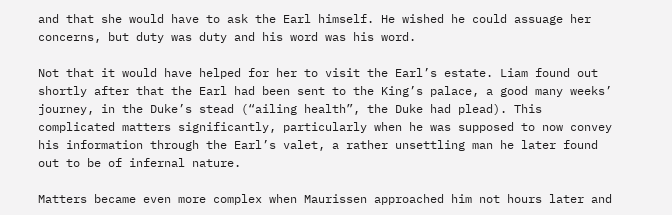and that she would have to ask the Earl himself. He wished he could assuage her concerns, but duty was duty and his word was his word.

Not that it would have helped for her to visit the Earl’s estate. Liam found out shortly after that the Earl had been sent to the King’s palace, a good many weeks’ journey, in the Duke’s stead (“ailing health”, the Duke had plead). This complicated matters significantly, particularly when he was supposed to now convey his information through the Earl’s valet, a rather unsettling man he later found out to be of infernal nature.

Matters became even more complex when Maurissen approached him not hours later and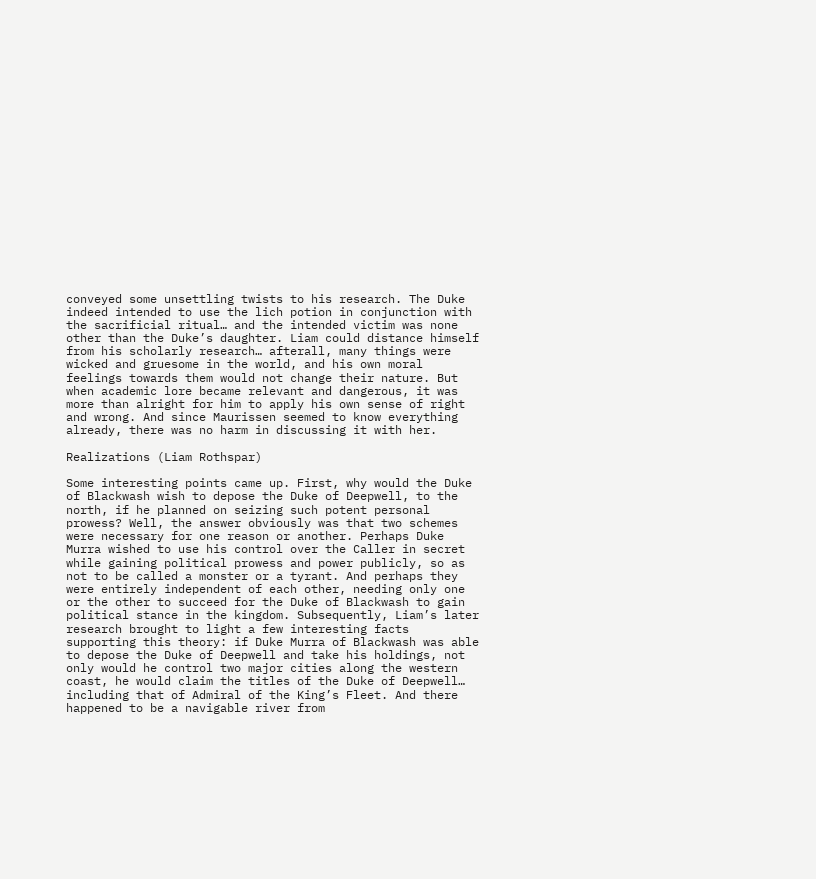conveyed some unsettling twists to his research. The Duke indeed intended to use the lich potion in conjunction with the sacrificial ritual… and the intended victim was none other than the Duke’s daughter. Liam could distance himself from his scholarly research… afterall, many things were wicked and gruesome in the world, and his own moral feelings towards them would not change their nature. But when academic lore became relevant and dangerous, it was more than alright for him to apply his own sense of right and wrong. And since Maurissen seemed to know everything already, there was no harm in discussing it with her.

Realizations (Liam Rothspar)

Some interesting points came up. First, why would the Duke of Blackwash wish to depose the Duke of Deepwell, to the north, if he planned on seizing such potent personal prowess? Well, the answer obviously was that two schemes were necessary for one reason or another. Perhaps Duke Murra wished to use his control over the Caller in secret while gaining political prowess and power publicly, so as not to be called a monster or a tyrant. And perhaps they were entirely independent of each other, needing only one or the other to succeed for the Duke of Blackwash to gain political stance in the kingdom. Subsequently, Liam’s later research brought to light a few interesting facts supporting this theory: if Duke Murra of Blackwash was able to depose the Duke of Deepwell and take his holdings, not only would he control two major cities along the western coast, he would claim the titles of the Duke of Deepwell… including that of Admiral of the King’s Fleet. And there happened to be a navigable river from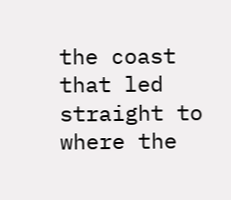the coast that led straight to where the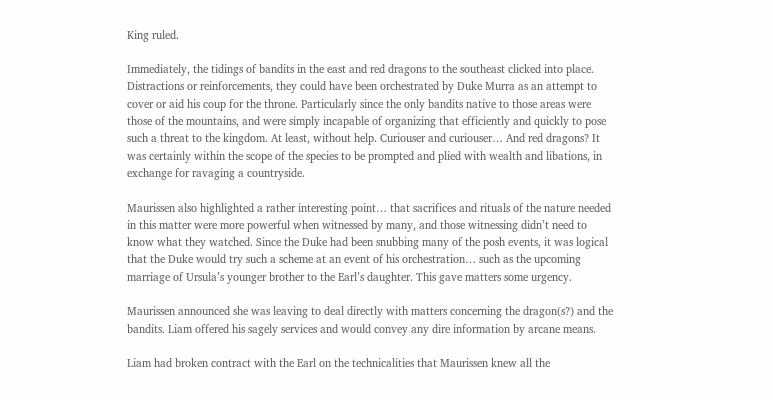King ruled.

Immediately, the tidings of bandits in the east and red dragons to the southeast clicked into place. Distractions or reinforcements, they could have been orchestrated by Duke Murra as an attempt to cover or aid his coup for the throne. Particularly since the only bandits native to those areas were those of the mountains, and were simply incapable of organizing that efficiently and quickly to pose such a threat to the kingdom. At least, without help. Curiouser and curiouser… And red dragons? It was certainly within the scope of the species to be prompted and plied with wealth and libations, in exchange for ravaging a countryside.

Maurissen also highlighted a rather interesting point… that sacrifices and rituals of the nature needed in this matter were more powerful when witnessed by many, and those witnessing didn’t need to know what they watched. Since the Duke had been snubbing many of the posh events, it was logical that the Duke would try such a scheme at an event of his orchestration… such as the upcoming marriage of Ursula’s younger brother to the Earl’s daughter. This gave matters some urgency.

Maurissen announced she was leaving to deal directly with matters concerning the dragon(s?) and the bandits. Liam offered his sagely services and would convey any dire information by arcane means.

Liam had broken contract with the Earl on the technicalities that Maurissen knew all the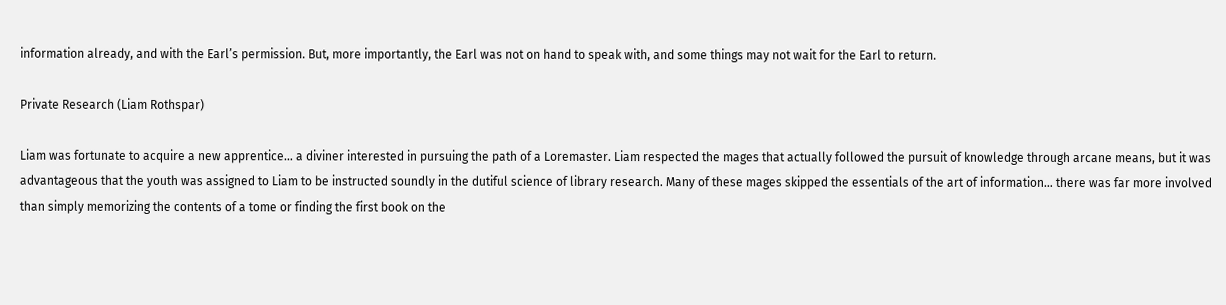information already, and with the Earl’s permission. But, more importantly, the Earl was not on hand to speak with, and some things may not wait for the Earl to return.

Private Research (Liam Rothspar)

Liam was fortunate to acquire a new apprentice… a diviner interested in pursuing the path of a Loremaster. Liam respected the mages that actually followed the pursuit of knowledge through arcane means, but it was advantageous that the youth was assigned to Liam to be instructed soundly in the dutiful science of library research. Many of these mages skipped the essentials of the art of information… there was far more involved than simply memorizing the contents of a tome or finding the first book on the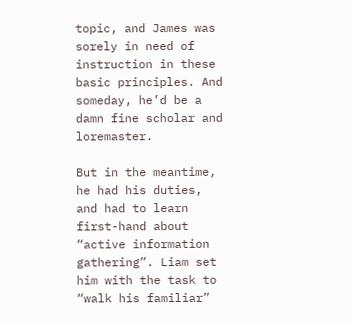topic, and James was sorely in need of instruction in these basic principles. And someday, he’d be a damn fine scholar and loremaster.

But in the meantime, he had his duties, and had to learn first-hand about “active information gathering”. Liam set him with the task to “walk his familiar”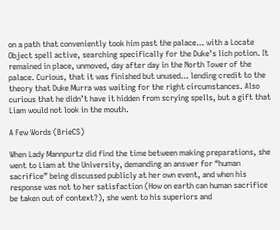on a path that conveniently took him past the palace… with a Locate Object spell active, searching specifically for the Duke’s lich potion. It remained in place, unmoved, day after day in the North Tower of the palace. Curious, that it was finished but unused… lending credit to the theory that Duke Murra was waiting for the right circumstances. Also curious that he didn’t have it hidden from scrying spells, but a gift that Liam would not look in the mouth.

A Few Words (BrieCS)

When Lady Mannpurtz did find the time between making preparations, she went to Liam at the University, demanding an answer for “human sacrifice” being discussed publicly at her own event, and when his response was not to her satisfaction (How on earth can human sacrifice be taken out of context?), she went to his superiors and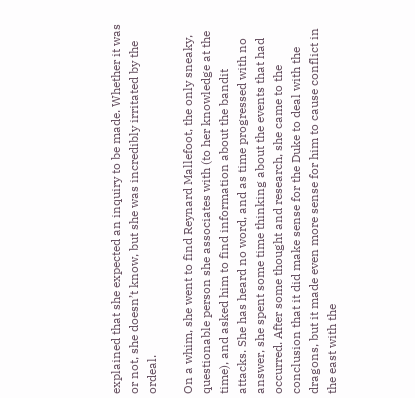explained that she expected an inquiry to be made. Whether it was or not, she doesn’t know, but she was incredibly irritated by the ordeal.

On a whim, she went to find Reynard Mallefoot, the only sneaky, questionable person she associates with (to her knowledge at the time), and asked him to find information about the bandit attacks. She has heard no word, and as time progressed with no answer, she spent some time thinking about the events that had occurred. After some thought and research, she came to the conclusion that it did make sense for the Duke to deal with the dragons, but it made even more sense for him to cause conflict in the east with the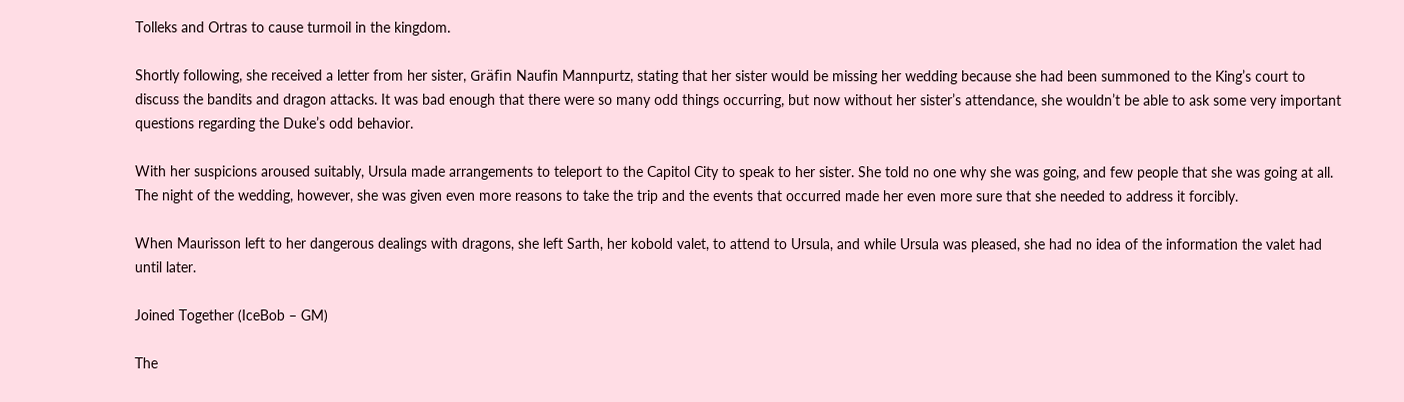Tolleks and Ortras to cause turmoil in the kingdom.

Shortly following, she received a letter from her sister, Gräfin Naufin Mannpurtz, stating that her sister would be missing her wedding because she had been summoned to the King’s court to discuss the bandits and dragon attacks. It was bad enough that there were so many odd things occurring, but now without her sister’s attendance, she wouldn’t be able to ask some very important questions regarding the Duke’s odd behavior.

With her suspicions aroused suitably, Ursula made arrangements to teleport to the Capitol City to speak to her sister. She told no one why she was going, and few people that she was going at all. The night of the wedding, however, she was given even more reasons to take the trip and the events that occurred made her even more sure that she needed to address it forcibly.

When Maurisson left to her dangerous dealings with dragons, she left Sarth, her kobold valet, to attend to Ursula, and while Ursula was pleased, she had no idea of the information the valet had until later.

Joined Together (IceBob – GM)

The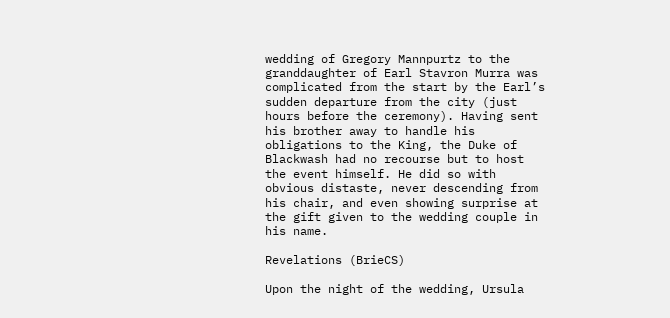wedding of Gregory Mannpurtz to the granddaughter of Earl Stavron Murra was complicated from the start by the Earl’s sudden departure from the city (just hours before the ceremony). Having sent his brother away to handle his obligations to the King, the Duke of Blackwash had no recourse but to host the event himself. He did so with obvious distaste, never descending from his chair, and even showing surprise at the gift given to the wedding couple in his name.

Revelations (BrieCS)

Upon the night of the wedding, Ursula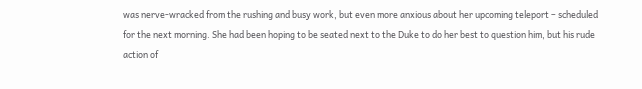was nerve-wracked from the rushing and busy work, but even more anxious about her upcoming teleport – scheduled for the next morning. She had been hoping to be seated next to the Duke to do her best to question him, but his rude action of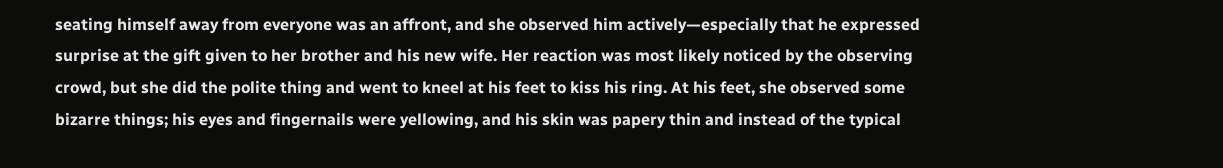seating himself away from everyone was an affront, and she observed him actively—especially that he expressed surprise at the gift given to her brother and his new wife. Her reaction was most likely noticed by the observing crowd, but she did the polite thing and went to kneel at his feet to kiss his ring. At his feet, she observed some bizarre things; his eyes and fingernails were yellowing, and his skin was papery thin and instead of the typical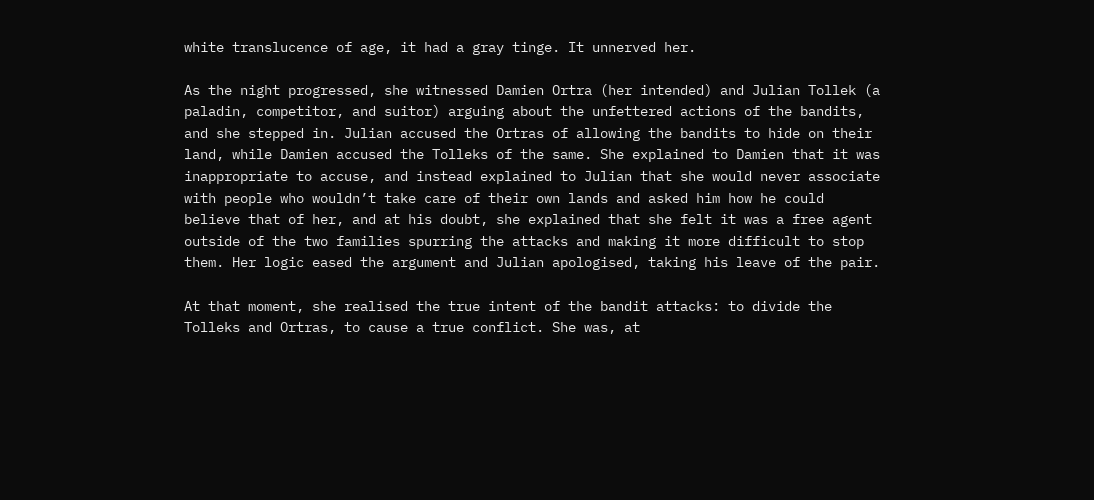white translucence of age, it had a gray tinge. It unnerved her.

As the night progressed, she witnessed Damien Ortra (her intended) and Julian Tollek (a paladin, competitor, and suitor) arguing about the unfettered actions of the bandits, and she stepped in. Julian accused the Ortras of allowing the bandits to hide on their land, while Damien accused the Tolleks of the same. She explained to Damien that it was inappropriate to accuse, and instead explained to Julian that she would never associate with people who wouldn’t take care of their own lands and asked him how he could believe that of her, and at his doubt, she explained that she felt it was a free agent outside of the two families spurring the attacks and making it more difficult to stop them. Her logic eased the argument and Julian apologised, taking his leave of the pair.

At that moment, she realised the true intent of the bandit attacks: to divide the Tolleks and Ortras, to cause a true conflict. She was, at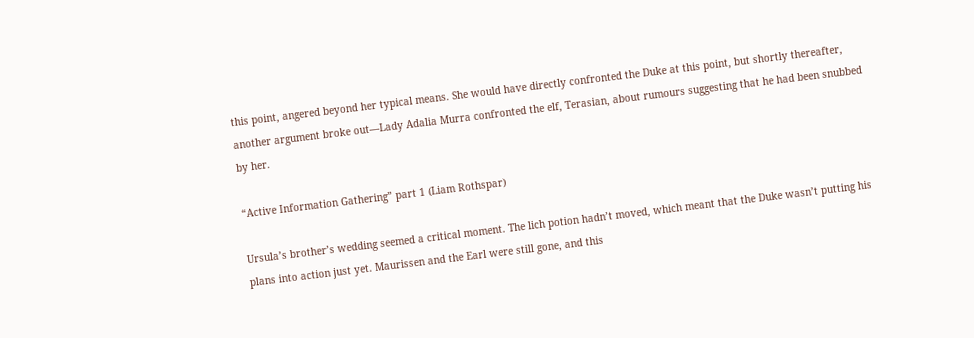this point, angered beyond her typical means. She would have directly confronted the Duke at this point, but shortly thereafter, another argument broke out—Lady Adalia Murra confronted the elf, Terasian, about rumours suggesting that he had been snubbed by her.

“Active Information Gathering” part 1 (Liam Rothspar)

Ursula’s brother’s wedding seemed a critical moment. The lich potion hadn’t moved, which meant that the Duke wasn’t putting his plans into action just yet. Maurissen and the Earl were still gone, and this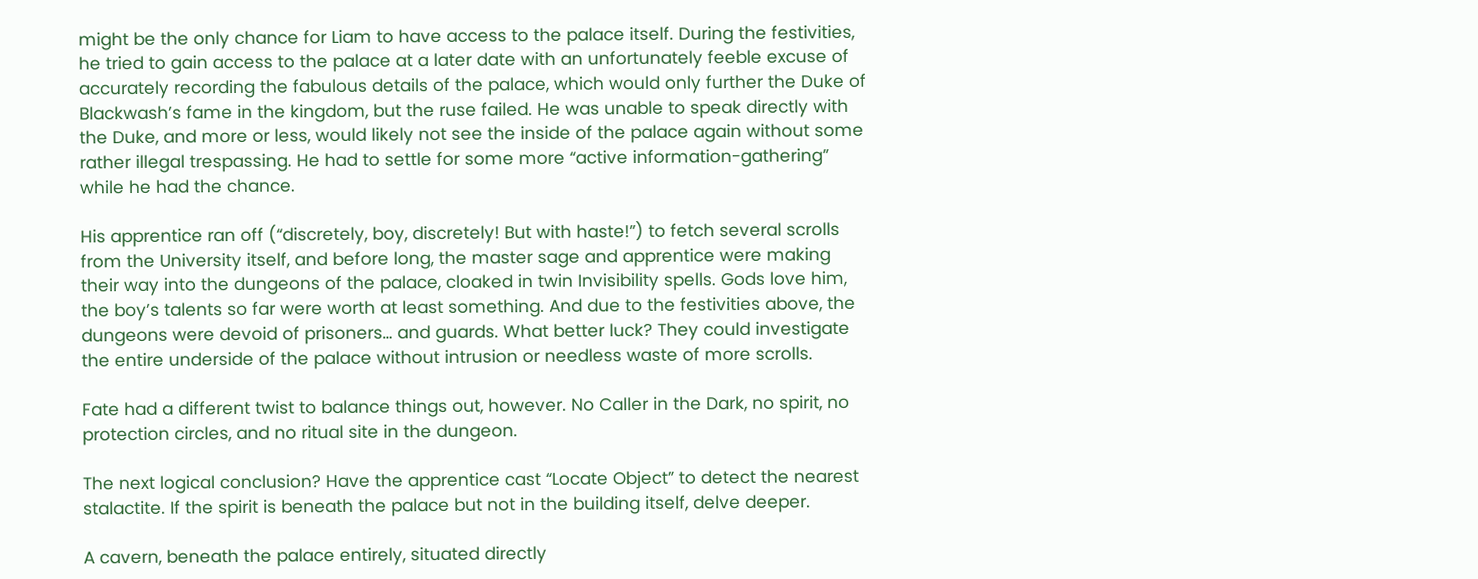might be the only chance for Liam to have access to the palace itself. During the festivities, he tried to gain access to the palace at a later date with an unfortunately feeble excuse of accurately recording the fabulous details of the palace, which would only further the Duke of Blackwash’s fame in the kingdom, but the ruse failed. He was unable to speak directly with the Duke, and more or less, would likely not see the inside of the palace again without some rather illegal trespassing. He had to settle for some more “active information-gathering” while he had the chance.

His apprentice ran off (“discretely, boy, discretely! But with haste!”) to fetch several scrolls from the University itself, and before long, the master sage and apprentice were making their way into the dungeons of the palace, cloaked in twin Invisibility spells. Gods love him, the boy’s talents so far were worth at least something. And due to the festivities above, the dungeons were devoid of prisoners… and guards. What better luck? They could investigate the entire underside of the palace without intrusion or needless waste of more scrolls.

Fate had a different twist to balance things out, however. No Caller in the Dark, no spirit, no protection circles, and no ritual site in the dungeon.

The next logical conclusion? Have the apprentice cast “Locate Object” to detect the nearest stalactite. If the spirit is beneath the palace but not in the building itself, delve deeper.

A cavern, beneath the palace entirely, situated directly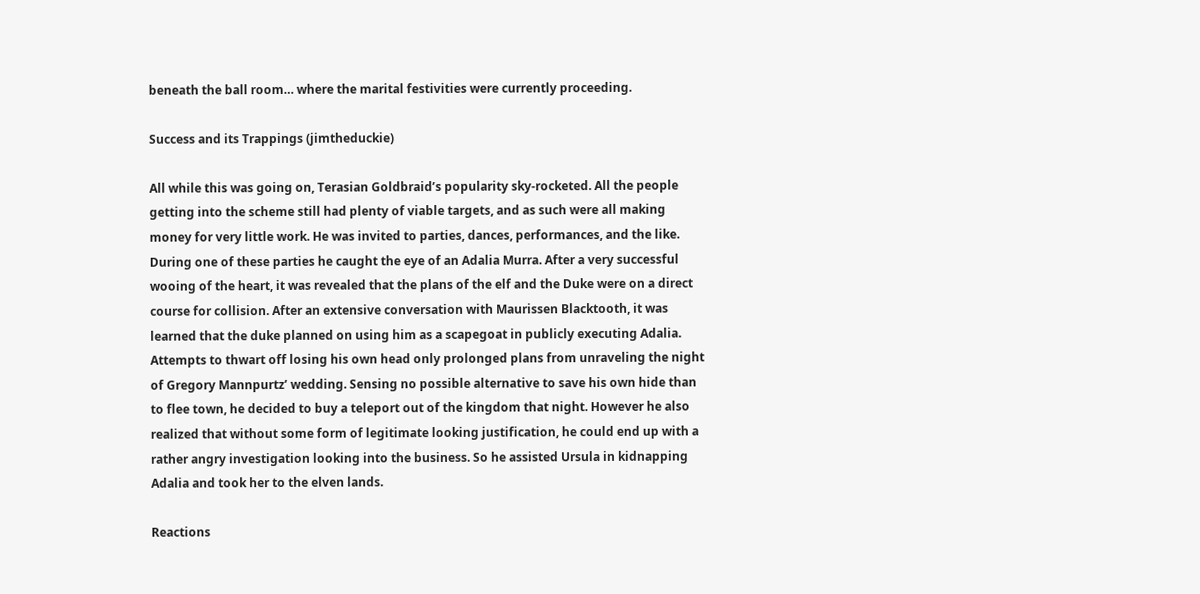beneath the ball room… where the marital festivities were currently proceeding.

Success and its Trappings (jimtheduckie)

All while this was going on, Terasian Goldbraid’s popularity sky-rocketed. All the people getting into the scheme still had plenty of viable targets, and as such were all making money for very little work. He was invited to parties, dances, performances, and the like. During one of these parties he caught the eye of an Adalia Murra. After a very successful wooing of the heart, it was revealed that the plans of the elf and the Duke were on a direct course for collision. After an extensive conversation with Maurissen Blacktooth, it was learned that the duke planned on using him as a scapegoat in publicly executing Adalia. Attempts to thwart off losing his own head only prolonged plans from unraveling the night of Gregory Mannpurtz’ wedding. Sensing no possible alternative to save his own hide than to flee town, he decided to buy a teleport out of the kingdom that night. However he also realized that without some form of legitimate looking justification, he could end up with a rather angry investigation looking into the business. So he assisted Ursula in kidnapping Adalia and took her to the elven lands.

Reactions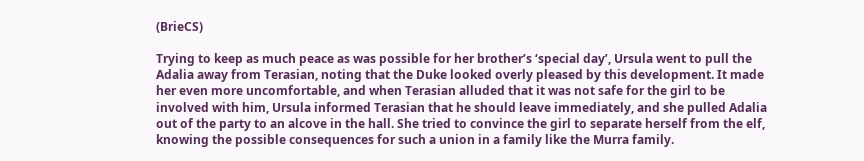(BrieCS)

Trying to keep as much peace as was possible for her brother’s ‘special day’, Ursula went to pull the Adalia away from Terasian, noting that the Duke looked overly pleased by this development. It made her even more uncomfortable, and when Terasian alluded that it was not safe for the girl to be involved with him, Ursula informed Terasian that he should leave immediately, and she pulled Adalia out of the party to an alcove in the hall. She tried to convince the girl to separate herself from the elf, knowing the possible consequences for such a union in a family like the Murra family.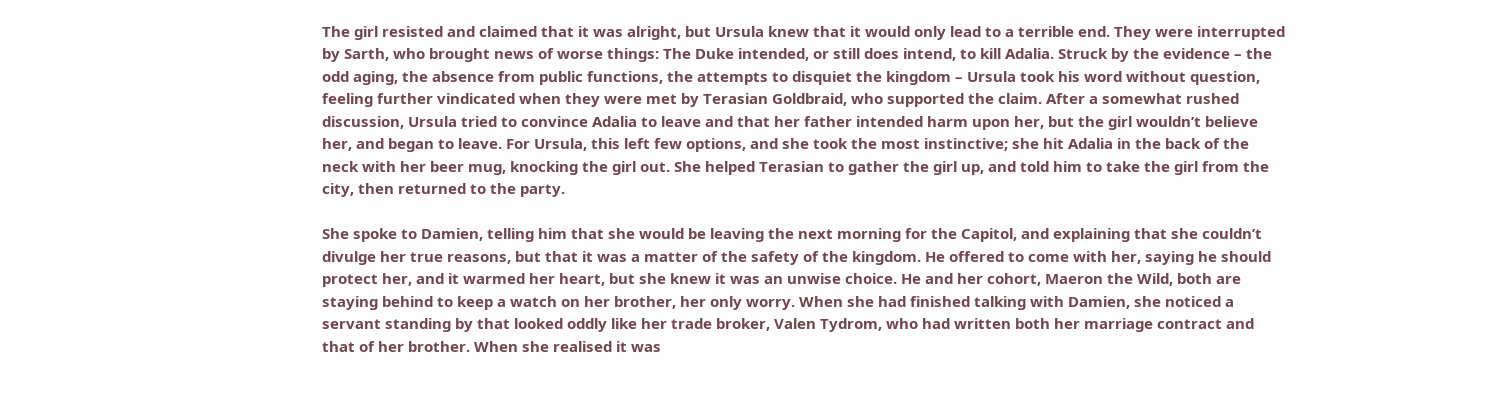The girl resisted and claimed that it was alright, but Ursula knew that it would only lead to a terrible end. They were interrupted by Sarth, who brought news of worse things: The Duke intended, or still does intend, to kill Adalia. Struck by the evidence – the odd aging, the absence from public functions, the attempts to disquiet the kingdom – Ursula took his word without question, feeling further vindicated when they were met by Terasian Goldbraid, who supported the claim. After a somewhat rushed discussion, Ursula tried to convince Adalia to leave and that her father intended harm upon her, but the girl wouldn’t believe her, and began to leave. For Ursula, this left few options, and she took the most instinctive; she hit Adalia in the back of the neck with her beer mug, knocking the girl out. She helped Terasian to gather the girl up, and told him to take the girl from the city, then returned to the party.

She spoke to Damien, telling him that she would be leaving the next morning for the Capitol, and explaining that she couldn’t divulge her true reasons, but that it was a matter of the safety of the kingdom. He offered to come with her, saying he should protect her, and it warmed her heart, but she knew it was an unwise choice. He and her cohort, Maeron the Wild, both are staying behind to keep a watch on her brother, her only worry. When she had finished talking with Damien, she noticed a servant standing by that looked oddly like her trade broker, Valen Tydrom, who had written both her marriage contract and that of her brother. When she realised it was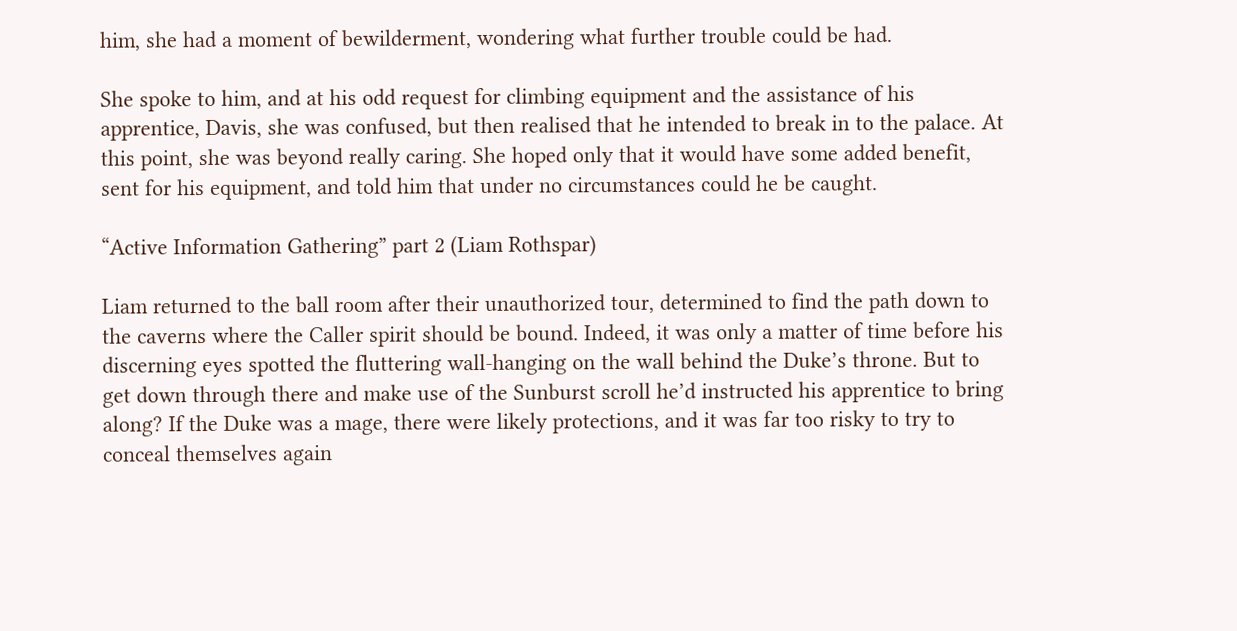him, she had a moment of bewilderment, wondering what further trouble could be had.

She spoke to him, and at his odd request for climbing equipment and the assistance of his apprentice, Davis, she was confused, but then realised that he intended to break in to the palace. At this point, she was beyond really caring. She hoped only that it would have some added benefit, sent for his equipment, and told him that under no circumstances could he be caught.

“Active Information Gathering” part 2 (Liam Rothspar)

Liam returned to the ball room after their unauthorized tour, determined to find the path down to the caverns where the Caller spirit should be bound. Indeed, it was only a matter of time before his discerning eyes spotted the fluttering wall-hanging on the wall behind the Duke’s throne. But to get down through there and make use of the Sunburst scroll he’d instructed his apprentice to bring along? If the Duke was a mage, there were likely protections, and it was far too risky to try to conceal themselves again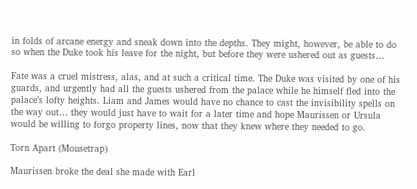in folds of arcane energy and sneak down into the depths. They might, however, be able to do so when the Duke took his leave for the night, but before they were ushered out as guests…

Fate was a cruel mistress, alas, and at such a critical time. The Duke was visited by one of his guards, and urgently had all the guests ushered from the palace while he himself fled into the palace’s lofty heights. Liam and James would have no chance to cast the invisibility spells on the way out… they would just have to wait for a later time and hope Maurissen or Ursula would be willing to forgo property lines, now that they knew where they needed to go.

Torn Apart (Mousetrap)

Maurissen broke the deal she made with Earl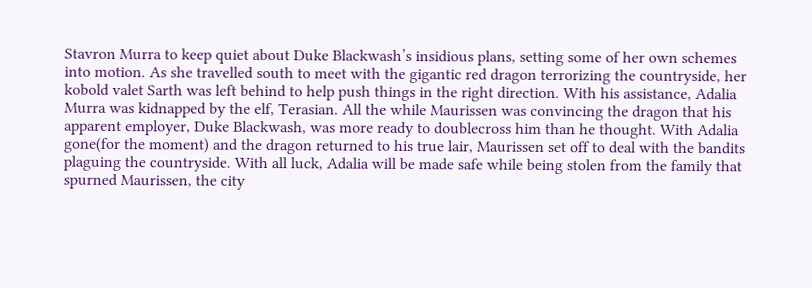Stavron Murra to keep quiet about Duke Blackwash’s insidious plans, setting some of her own schemes into motion. As she travelled south to meet with the gigantic red dragon terrorizing the countryside, her kobold valet Sarth was left behind to help push things in the right direction. With his assistance, Adalia Murra was kidnapped by the elf, Terasian. All the while Maurissen was convincing the dragon that his apparent employer, Duke Blackwash, was more ready to doublecross him than he thought. With Adalia gone(for the moment) and the dragon returned to his true lair, Maurissen set off to deal with the bandits plaguing the countryside. With all luck, Adalia will be made safe while being stolen from the family that spurned Maurissen, the city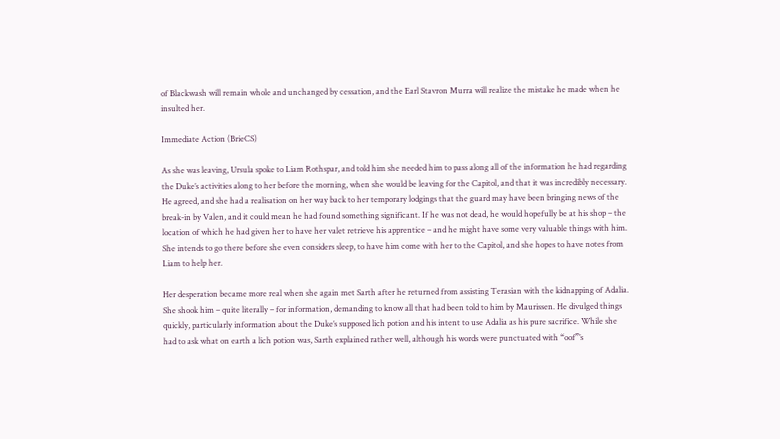of Blackwash will remain whole and unchanged by cessation, and the Earl Stavron Murra will realize the mistake he made when he insulted her.

Immediate Action (BrieCS)

As she was leaving, Ursula spoke to Liam Rothspar, and told him she needed him to pass along all of the information he had regarding the Duke’s activities along to her before the morning, when she would be leaving for the Capitol, and that it was incredibly necessary. He agreed, and she had a realisation on her way back to her temporary lodgings that the guard may have been bringing news of the break-in by Valen, and it could mean he had found something significant. If he was not dead, he would hopefully be at his shop – the location of which he had given her to have her valet retrieve his apprentice – and he might have some very valuable things with him. She intends to go there before she even considers sleep, to have him come with her to the Capitol, and she hopes to have notes from Liam to help her.

Her desperation became more real when she again met Sarth after he returned from assisting Terasian with the kidnapping of Adalia. She shook him – quite literally – for information, demanding to know all that had been told to him by Maurissen. He divulged things quickly, particularly information about the Duke’s supposed lich potion and his intent to use Adalia as his pure sacrifice. While she had to ask what on earth a lich potion was, Sarth explained rather well, although his words were punctuated with “oof”’s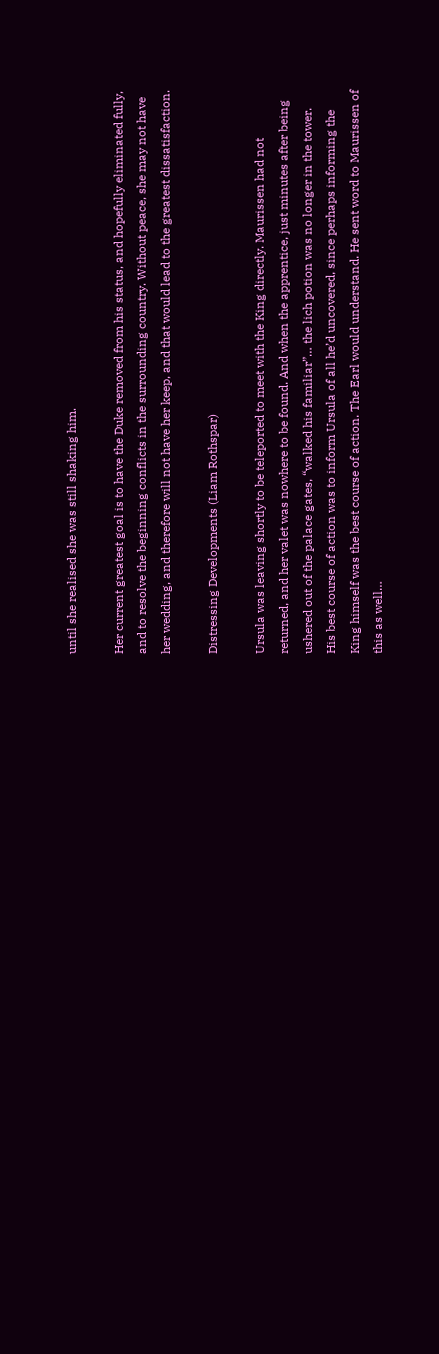until she realised she was still shaking him.

Her current greatest goal is to have the Duke removed from his status, and hopefully eliminated fully, and to resolve the beginning conflicts in the surrounding country. Without peace, she may not have her wedding, and therefore will not have her keep, and that would lead to the greatest dissatisfaction.

Distressing Developments (Liam Rothspar)

Ursula was leaving shortly to be teleported to meet with the King directly. Maurissen had not returned, and her valet was nowhere to be found. And when the apprentice, just minutes after being ushered out of the palace gates, “walked his familiar”… the lich potion was no longer in the tower. His best course of action was to inform Ursula of all he’d uncovered, since perhaps informing the King himself was the best course of action. The Earl would understand. He sent word to Maurissen of this as well…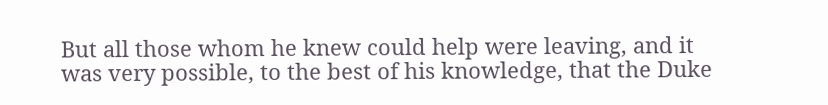But all those whom he knew could help were leaving, and it was very possible, to the best of his knowledge, that the Duke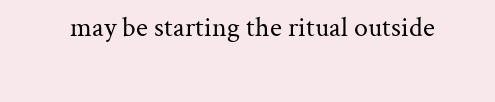may be starting the ritual outside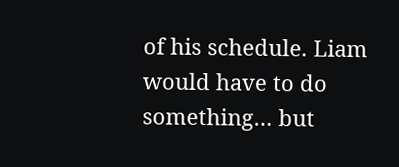of his schedule. Liam would have to do something… but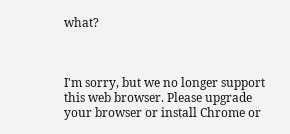what?



I'm sorry, but we no longer support this web browser. Please upgrade your browser or install Chrome or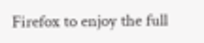Firefox to enjoy the full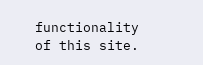functionality of this site.